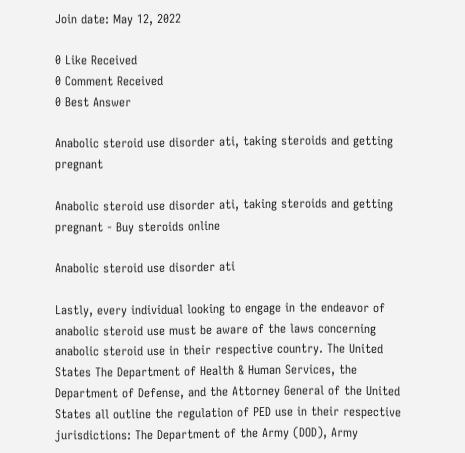Join date: May 12, 2022

0 Like Received
0 Comment Received
0 Best Answer

Anabolic steroid use disorder ati, taking steroids and getting pregnant

Anabolic steroid use disorder ati, taking steroids and getting pregnant - Buy steroids online

Anabolic steroid use disorder ati

Lastly, every individual looking to engage in the endeavor of anabolic steroid use must be aware of the laws concerning anabolic steroid use in their respective country. The United States The Department of Health & Human Services, the Department of Defense, and the Attorney General of the United States all outline the regulation of PED use in their respective jurisdictions: The Department of the Army (DOD), Army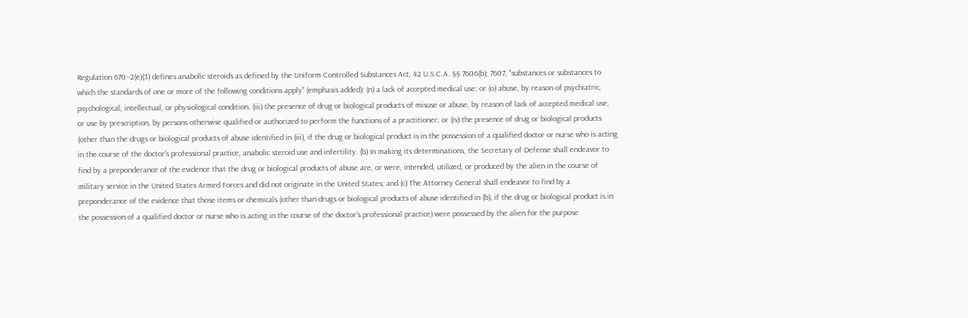Regulation 670–2(e)(3) defines anabolic steroids as defined by the Uniform Controlled Substances Act, 42 U.S.C.A. §§ 7606(b); 7607, "substances or substances to which the standards of one or more of the following conditions apply" (emphasis added): (n) a lack of accepted medical use; or (o) abuse, by reason of psychiatric, psychological, intellectual, or physiological condition. (iii) the presence of drug or biological products of misuse or abuse, by reason of lack of accepted medical use, or use by prescription, by persons otherwise qualified or authorized to perform the functions of a practitioner; or (iv) the presence of drug or biological products (other than the drugs or biological products of abuse identified in (iii), if the drug or biological product is in the possession of a qualified doctor or nurse who is acting in the course of the doctor's professional practice, anabolic steroid use and infertility. (b) In making its determinations, the Secretary of Defense shall endeavor to find by a preponderance of the evidence that the drug or biological products of abuse are, or were, intended, utilized, or produced by the alien in the course of military service in the United States Armed Forces and did not originate in the United States; and (c) The Attorney General shall endeavor to find by a preponderance of the evidence that those items or chemicals (other than drugs or biological products of abuse identified in (b), if the drug or biological product is in the possession of a qualified doctor or nurse who is acting in the course of the doctor's professional practice) were possessed by the alien for the purpose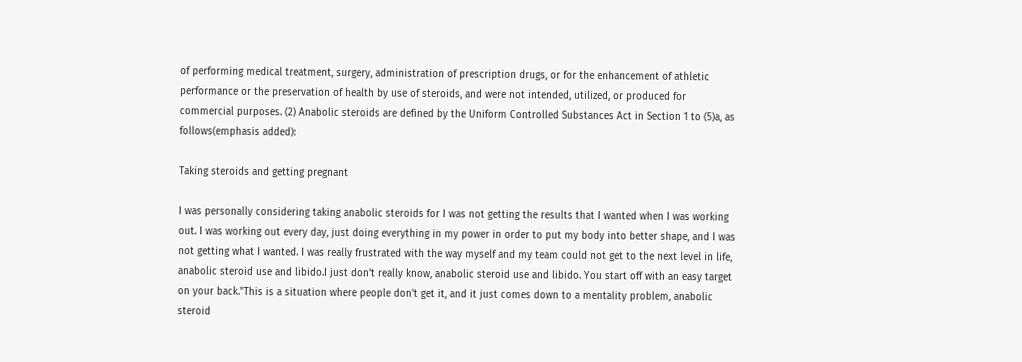of performing medical treatment, surgery, administration of prescription drugs, or for the enhancement of athletic performance or the preservation of health by use of steroids, and were not intended, utilized, or produced for commercial purposes. (2) Anabolic steroids are defined by the Uniform Controlled Substances Act in Section 1 to (5)a, as follows(emphasis added):

Taking steroids and getting pregnant

I was personally considering taking anabolic steroids for I was not getting the results that I wanted when I was working out. I was working out every day, just doing everything in my power in order to put my body into better shape, and I was not getting what I wanted. I was really frustrated with the way myself and my team could not get to the next level in life, anabolic steroid use and libido.I just don't really know, anabolic steroid use and libido. You start off with an easy target on your back."This is a situation where people don't get it, and it just comes down to a mentality problem, anabolic steroid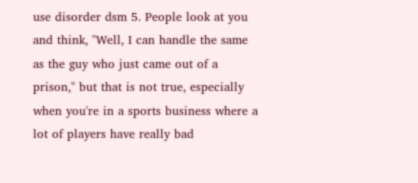use disorder dsm 5. People look at you and think, "Well, I can handle the same as the guy who just came out of a prison," but that is not true, especially when you're in a sports business where a lot of players have really bad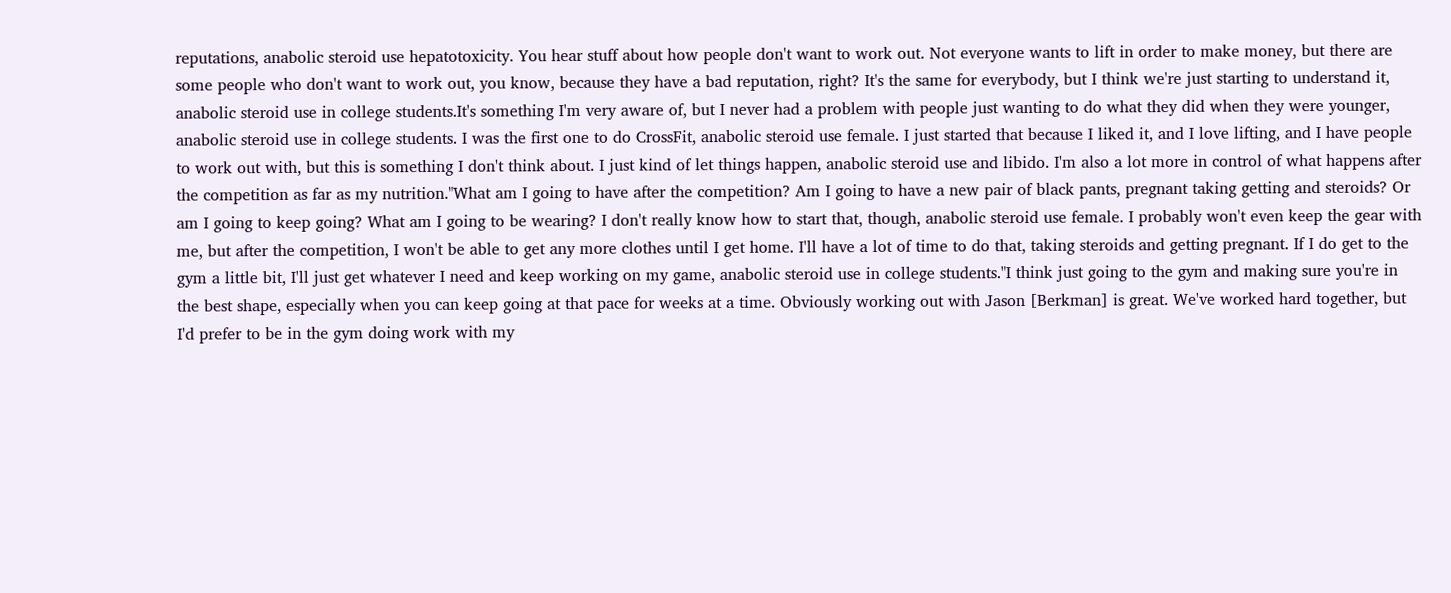reputations, anabolic steroid use hepatotoxicity. You hear stuff about how people don't want to work out. Not everyone wants to lift in order to make money, but there are some people who don't want to work out, you know, because they have a bad reputation, right? It's the same for everybody, but I think we're just starting to understand it, anabolic steroid use in college students.It's something I'm very aware of, but I never had a problem with people just wanting to do what they did when they were younger, anabolic steroid use in college students. I was the first one to do CrossFit, anabolic steroid use female. I just started that because I liked it, and I love lifting, and I have people to work out with, but this is something I don't think about. I just kind of let things happen, anabolic steroid use and libido. I'm also a lot more in control of what happens after the competition as far as my nutrition."What am I going to have after the competition? Am I going to have a new pair of black pants, pregnant taking getting and steroids? Or am I going to keep going? What am I going to be wearing? I don't really know how to start that, though, anabolic steroid use female. I probably won't even keep the gear with me, but after the competition, I won't be able to get any more clothes until I get home. I'll have a lot of time to do that, taking steroids and getting pregnant. If I do get to the gym a little bit, I'll just get whatever I need and keep working on my game, anabolic steroid use in college students."I think just going to the gym and making sure you're in the best shape, especially when you can keep going at that pace for weeks at a time. Obviously working out with Jason [Berkman] is great. We've worked hard together, but I'd prefer to be in the gym doing work with my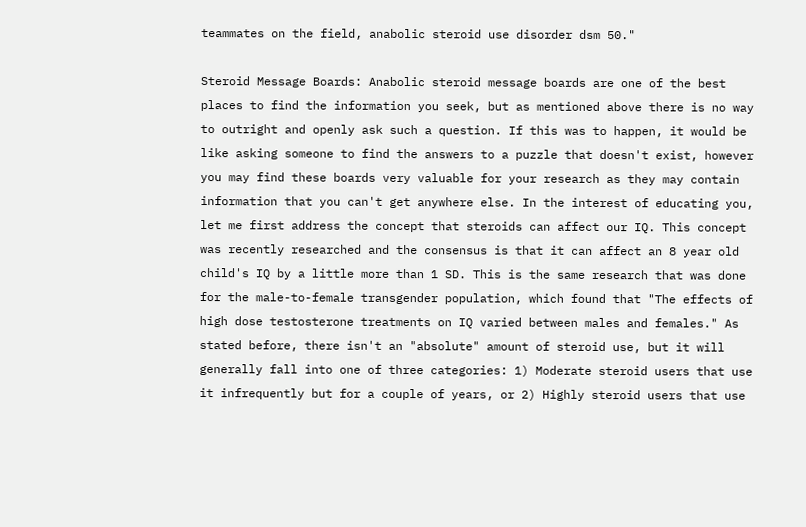teammates on the field, anabolic steroid use disorder dsm 50."

Steroid Message Boards: Anabolic steroid message boards are one of the best places to find the information you seek, but as mentioned above there is no way to outright and openly ask such a question. If this was to happen, it would be like asking someone to find the answers to a puzzle that doesn't exist, however you may find these boards very valuable for your research as they may contain information that you can't get anywhere else. In the interest of educating you, let me first address the concept that steroids can affect our IQ. This concept was recently researched and the consensus is that it can affect an 8 year old child's IQ by a little more than 1 SD. This is the same research that was done for the male-to-female transgender population, which found that "The effects of high dose testosterone treatments on IQ varied between males and females." As stated before, there isn't an "absolute" amount of steroid use, but it will generally fall into one of three categories: 1) Moderate steroid users that use it infrequently but for a couple of years, or 2) Highly steroid users that use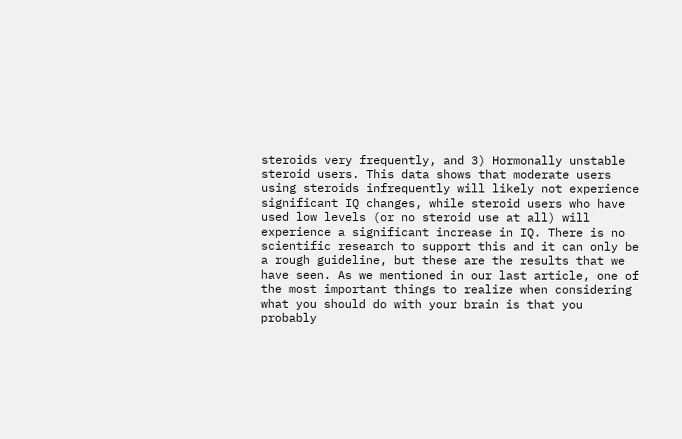steroids very frequently, and 3) Hormonally unstable steroid users. This data shows that moderate users using steroids infrequently will likely not experience significant IQ changes, while steroid users who have used low levels (or no steroid use at all) will experience a significant increase in IQ. There is no scientific research to support this and it can only be a rough guideline, but these are the results that we have seen. As we mentioned in our last article, one of the most important things to realize when considering what you should do with your brain is that you probably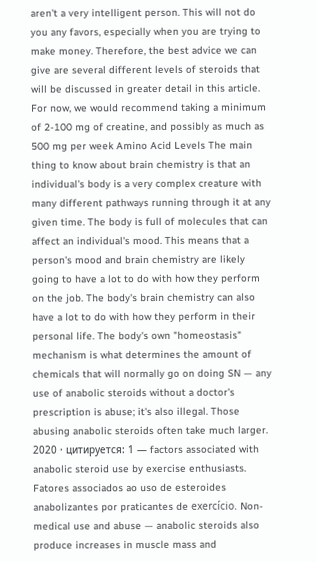aren't a very intelligent person. This will not do you any favors, especially when you are trying to make money. Therefore, the best advice we can give are several different levels of steroids that will be discussed in greater detail in this article. For now, we would recommend taking a minimum of 2-100 mg of creatine, and possibly as much as 500 mg per week Amino Acid Levels The main thing to know about brain chemistry is that an individual's body is a very complex creature with many different pathways running through it at any given time. The body is full of molecules that can affect an individual's mood. This means that a person's mood and brain chemistry are likely going to have a lot to do with how they perform on the job. The body's brain chemistry can also have a lot to do with how they perform in their personal life. The body's own "homeostasis" mechanism is what determines the amount of chemicals that will normally go on doing SN — any use of anabolic steroids without a doctor's prescription is abuse; it's also illegal. Those abusing anabolic steroids often take much larger. 2020 · цитируется: 1 — factors associated with anabolic steroid use by exercise enthusiasts. Fatores associados ao uso de esteroides anabolizantes por praticantes de exercício. Non-medical use and abuse — anabolic steroids also produce increases in muscle mass and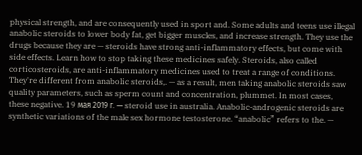physical strength, and are consequently used in sport and. Some adults and teens use illegal anabolic steroids to lower body fat, get bigger muscles, and increase strength. They use the drugs because they are — steroids have strong anti-inflammatory effects, but come with side effects. Learn how to stop taking these medicines safely. Steroids, also called corticosteroids, are anti-inflammatory medicines used to treat a range of conditions. They're different from anabolic steroids,. — as a result, men taking anabolic steroids saw quality parameters, such as sperm count and concentration, plummet. In most cases, these negative. 19 мая 2019 г. — steroid use in australia. Anabolic-androgenic steroids are synthetic variations of the male sex hormone testosterone. “anabolic” refers to the. —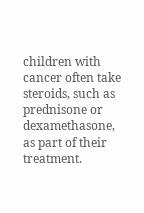children with cancer often take steroids, such as prednisone or dexamethasone, as part of their treatment.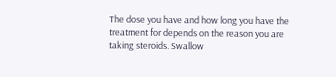The dose you have and how long you have the treatment for depends on the reason you are taking steroids. Swallow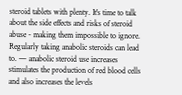steroid tablets with plenty. It's time to talk about the side effects and risks of steroid abuse - making them impossible to ignore. Regularly taking anabolic steroids can lead to. — anabolic steroid use increases stimulates the production of red blood cells and also increases the levels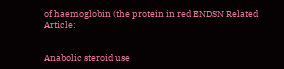of haemoglobin (the protein in red ENDSN Related Article:


Anabolic steroid use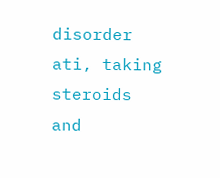disorder ati, taking steroids and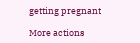getting pregnant

More actions